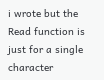i wrote but the Read function is just for a single character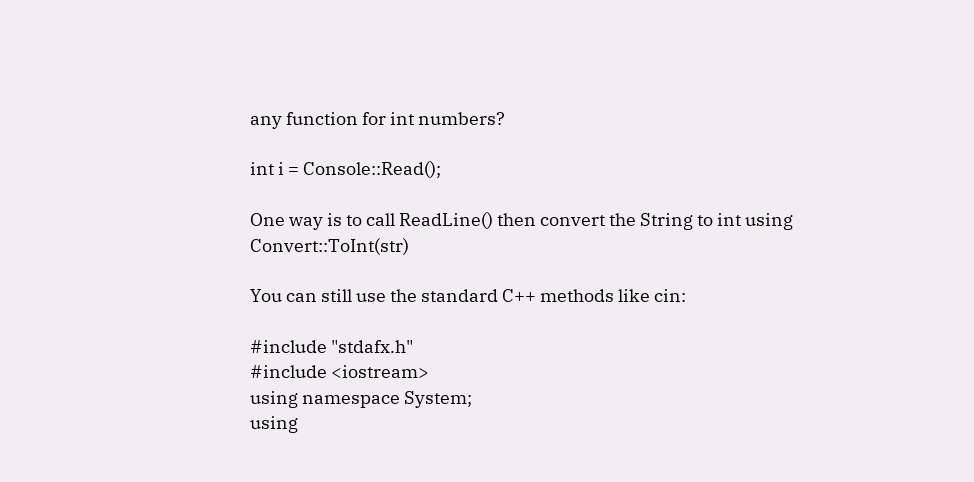any function for int numbers?

int i = Console::Read();

One way is to call ReadLine() then convert the String to int using Convert::ToInt(str)

You can still use the standard C++ methods like cin:

#include "stdafx.h"
#include <iostream>
using namespace System;
using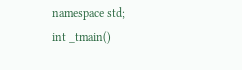namespace std;
int _tmain()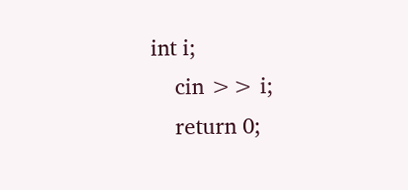int i;
    cin >> i;
    return 0;